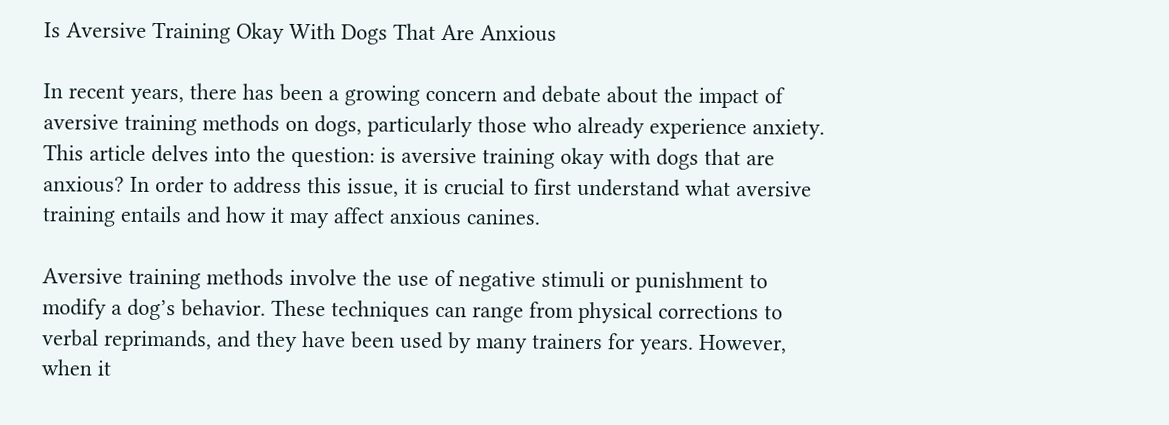Is Aversive Training Okay With Dogs That Are Anxious

In recent years, there has been a growing concern and debate about the impact of aversive training methods on dogs, particularly those who already experience anxiety. This article delves into the question: is aversive training okay with dogs that are anxious? In order to address this issue, it is crucial to first understand what aversive training entails and how it may affect anxious canines.

Aversive training methods involve the use of negative stimuli or punishment to modify a dog’s behavior. These techniques can range from physical corrections to verbal reprimands, and they have been used by many trainers for years. However, when it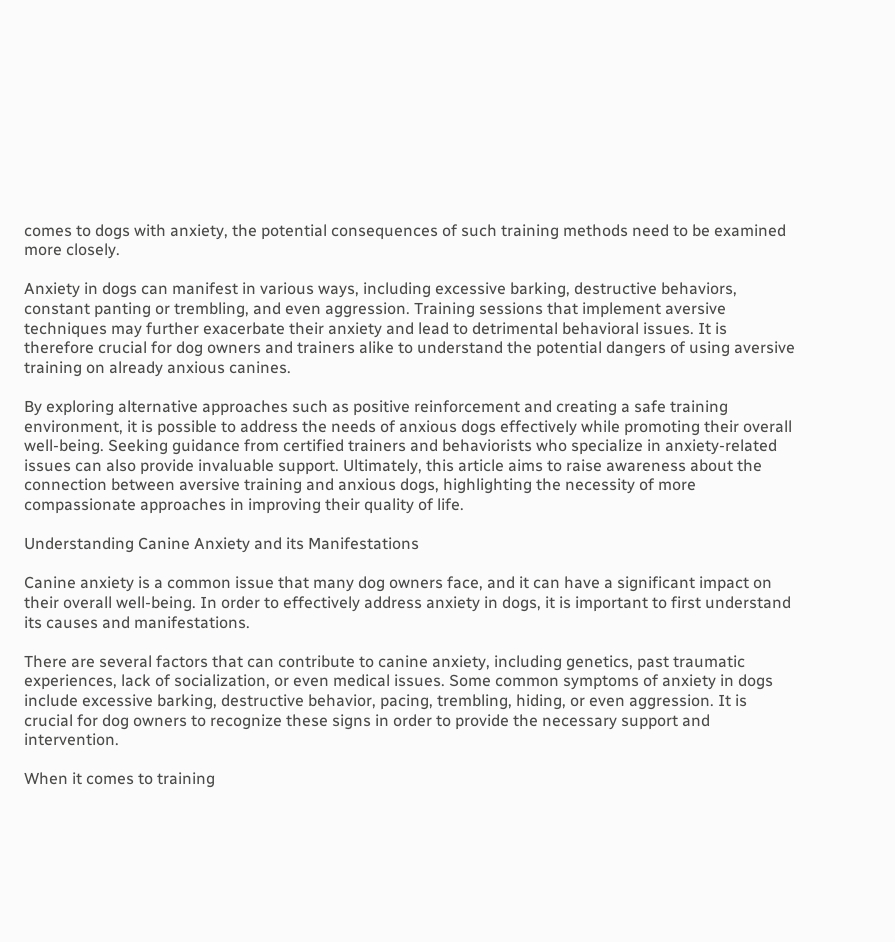comes to dogs with anxiety, the potential consequences of such training methods need to be examined more closely.

Anxiety in dogs can manifest in various ways, including excessive barking, destructive behaviors, constant panting or trembling, and even aggression. Training sessions that implement aversive techniques may further exacerbate their anxiety and lead to detrimental behavioral issues. It is therefore crucial for dog owners and trainers alike to understand the potential dangers of using aversive training on already anxious canines.

By exploring alternative approaches such as positive reinforcement and creating a safe training environment, it is possible to address the needs of anxious dogs effectively while promoting their overall well-being. Seeking guidance from certified trainers and behaviorists who specialize in anxiety-related issues can also provide invaluable support. Ultimately, this article aims to raise awareness about the connection between aversive training and anxious dogs, highlighting the necessity of more compassionate approaches in improving their quality of life.

Understanding Canine Anxiety and its Manifestations

Canine anxiety is a common issue that many dog owners face, and it can have a significant impact on their overall well-being. In order to effectively address anxiety in dogs, it is important to first understand its causes and manifestations.

There are several factors that can contribute to canine anxiety, including genetics, past traumatic experiences, lack of socialization, or even medical issues. Some common symptoms of anxiety in dogs include excessive barking, destructive behavior, pacing, trembling, hiding, or even aggression. It is crucial for dog owners to recognize these signs in order to provide the necessary support and intervention.

When it comes to training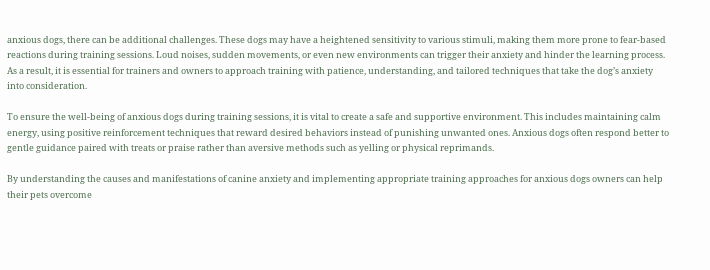anxious dogs, there can be additional challenges. These dogs may have a heightened sensitivity to various stimuli, making them more prone to fear-based reactions during training sessions. Loud noises, sudden movements, or even new environments can trigger their anxiety and hinder the learning process. As a result, it is essential for trainers and owners to approach training with patience, understanding, and tailored techniques that take the dog’s anxiety into consideration.

To ensure the well-being of anxious dogs during training sessions, it is vital to create a safe and supportive environment. This includes maintaining calm energy, using positive reinforcement techniques that reward desired behaviors instead of punishing unwanted ones. Anxious dogs often respond better to gentle guidance paired with treats or praise rather than aversive methods such as yelling or physical reprimands.

By understanding the causes and manifestations of canine anxiety and implementing appropriate training approaches for anxious dogs owners can help their pets overcome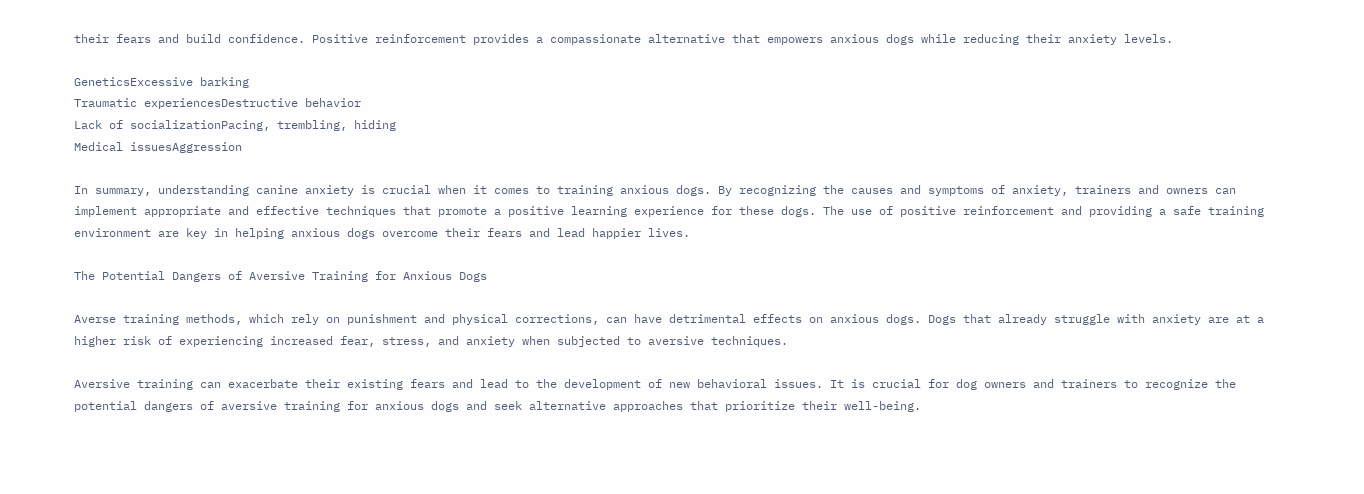their fears and build confidence. Positive reinforcement provides a compassionate alternative that empowers anxious dogs while reducing their anxiety levels.

GeneticsExcessive barking
Traumatic experiencesDestructive behavior
Lack of socializationPacing, trembling, hiding
Medical issuesAggression

In summary, understanding canine anxiety is crucial when it comes to training anxious dogs. By recognizing the causes and symptoms of anxiety, trainers and owners can implement appropriate and effective techniques that promote a positive learning experience for these dogs. The use of positive reinforcement and providing a safe training environment are key in helping anxious dogs overcome their fears and lead happier lives.

The Potential Dangers of Aversive Training for Anxious Dogs

Averse training methods, which rely on punishment and physical corrections, can have detrimental effects on anxious dogs. Dogs that already struggle with anxiety are at a higher risk of experiencing increased fear, stress, and anxiety when subjected to aversive techniques.

Aversive training can exacerbate their existing fears and lead to the development of new behavioral issues. It is crucial for dog owners and trainers to recognize the potential dangers of aversive training for anxious dogs and seek alternative approaches that prioritize their well-being.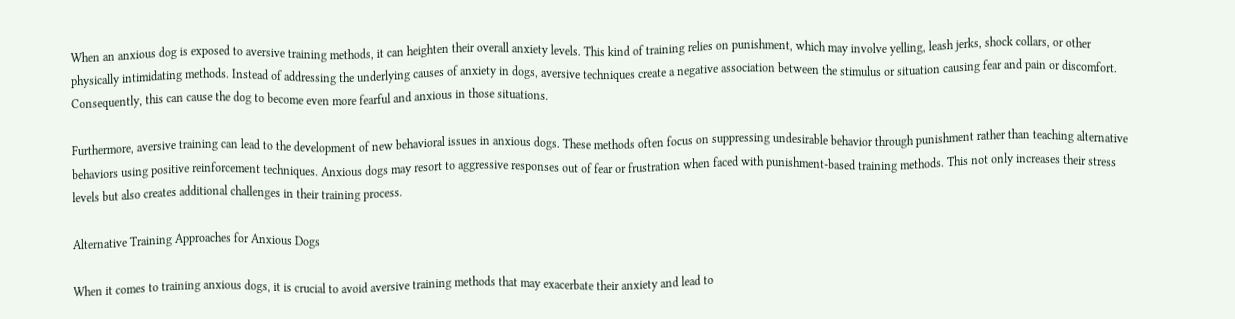When an anxious dog is exposed to aversive training methods, it can heighten their overall anxiety levels. This kind of training relies on punishment, which may involve yelling, leash jerks, shock collars, or other physically intimidating methods. Instead of addressing the underlying causes of anxiety in dogs, aversive techniques create a negative association between the stimulus or situation causing fear and pain or discomfort. Consequently, this can cause the dog to become even more fearful and anxious in those situations.

Furthermore, aversive training can lead to the development of new behavioral issues in anxious dogs. These methods often focus on suppressing undesirable behavior through punishment rather than teaching alternative behaviors using positive reinforcement techniques. Anxious dogs may resort to aggressive responses out of fear or frustration when faced with punishment-based training methods. This not only increases their stress levels but also creates additional challenges in their training process.

Alternative Training Approaches for Anxious Dogs

When it comes to training anxious dogs, it is crucial to avoid aversive training methods that may exacerbate their anxiety and lead to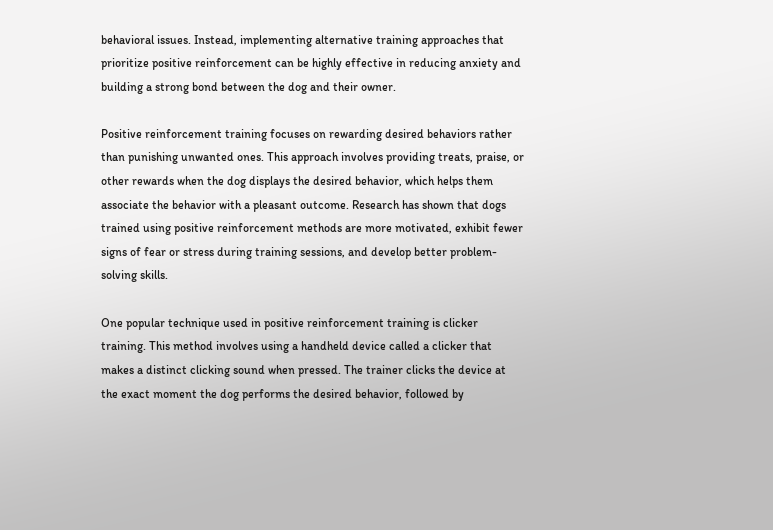behavioral issues. Instead, implementing alternative training approaches that prioritize positive reinforcement can be highly effective in reducing anxiety and building a strong bond between the dog and their owner.

Positive reinforcement training focuses on rewarding desired behaviors rather than punishing unwanted ones. This approach involves providing treats, praise, or other rewards when the dog displays the desired behavior, which helps them associate the behavior with a pleasant outcome. Research has shown that dogs trained using positive reinforcement methods are more motivated, exhibit fewer signs of fear or stress during training sessions, and develop better problem-solving skills.

One popular technique used in positive reinforcement training is clicker training. This method involves using a handheld device called a clicker that makes a distinct clicking sound when pressed. The trainer clicks the device at the exact moment the dog performs the desired behavior, followed by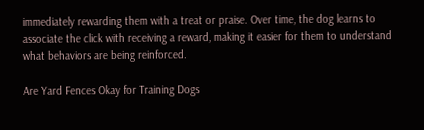immediately rewarding them with a treat or praise. Over time, the dog learns to associate the click with receiving a reward, making it easier for them to understand what behaviors are being reinforced.

Are Yard Fences Okay for Training Dogs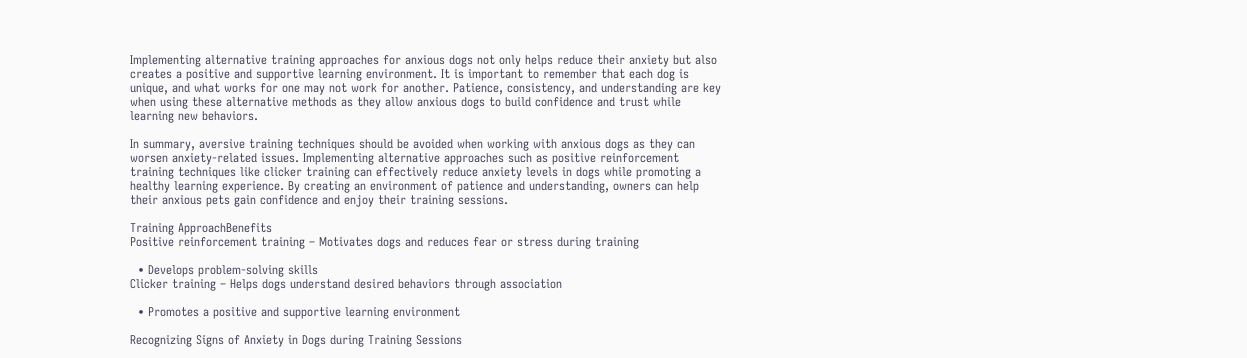Implementing alternative training approaches for anxious dogs not only helps reduce their anxiety but also creates a positive and supportive learning environment. It is important to remember that each dog is unique, and what works for one may not work for another. Patience, consistency, and understanding are key when using these alternative methods as they allow anxious dogs to build confidence and trust while learning new behaviors.

In summary, aversive training techniques should be avoided when working with anxious dogs as they can worsen anxiety-related issues. Implementing alternative approaches such as positive reinforcement training techniques like clicker training can effectively reduce anxiety levels in dogs while promoting a healthy learning experience. By creating an environment of patience and understanding, owners can help their anxious pets gain confidence and enjoy their training sessions.

Training ApproachBenefits
Positive reinforcement training – Motivates dogs and reduces fear or stress during training

  • Develops problem-solving skills
Clicker training – Helps dogs understand desired behaviors through association

  • Promotes a positive and supportive learning environment

Recognizing Signs of Anxiety in Dogs during Training Sessions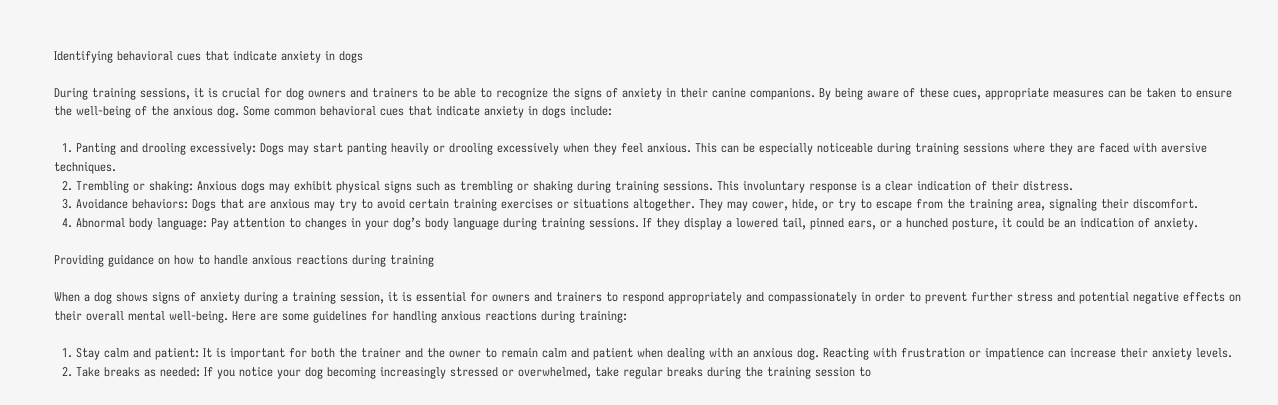Identifying behavioral cues that indicate anxiety in dogs

During training sessions, it is crucial for dog owners and trainers to be able to recognize the signs of anxiety in their canine companions. By being aware of these cues, appropriate measures can be taken to ensure the well-being of the anxious dog. Some common behavioral cues that indicate anxiety in dogs include:

  1. Panting and drooling excessively: Dogs may start panting heavily or drooling excessively when they feel anxious. This can be especially noticeable during training sessions where they are faced with aversive techniques.
  2. Trembling or shaking: Anxious dogs may exhibit physical signs such as trembling or shaking during training sessions. This involuntary response is a clear indication of their distress.
  3. Avoidance behaviors: Dogs that are anxious may try to avoid certain training exercises or situations altogether. They may cower, hide, or try to escape from the training area, signaling their discomfort.
  4. Abnormal body language: Pay attention to changes in your dog’s body language during training sessions. If they display a lowered tail, pinned ears, or a hunched posture, it could be an indication of anxiety.

Providing guidance on how to handle anxious reactions during training

When a dog shows signs of anxiety during a training session, it is essential for owners and trainers to respond appropriately and compassionately in order to prevent further stress and potential negative effects on their overall mental well-being. Here are some guidelines for handling anxious reactions during training:

  1. Stay calm and patient: It is important for both the trainer and the owner to remain calm and patient when dealing with an anxious dog. Reacting with frustration or impatience can increase their anxiety levels.
  2. Take breaks as needed: If you notice your dog becoming increasingly stressed or overwhelmed, take regular breaks during the training session to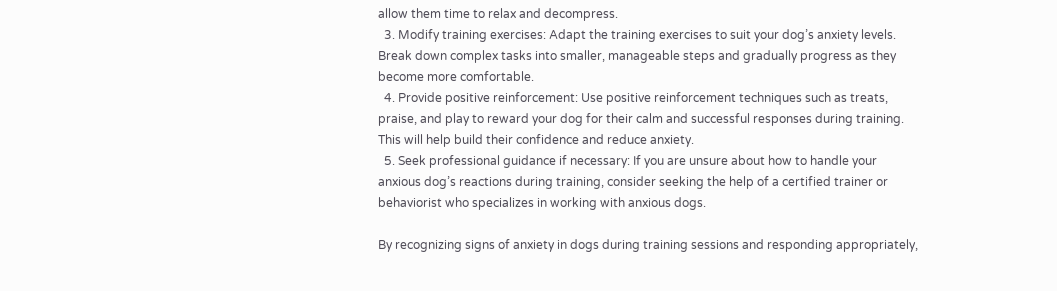allow them time to relax and decompress.
  3. Modify training exercises: Adapt the training exercises to suit your dog’s anxiety levels. Break down complex tasks into smaller, manageable steps and gradually progress as they become more comfortable.
  4. Provide positive reinforcement: Use positive reinforcement techniques such as treats, praise, and play to reward your dog for their calm and successful responses during training. This will help build their confidence and reduce anxiety.
  5. Seek professional guidance if necessary: If you are unsure about how to handle your anxious dog’s reactions during training, consider seeking the help of a certified trainer or behaviorist who specializes in working with anxious dogs.

By recognizing signs of anxiety in dogs during training sessions and responding appropriately,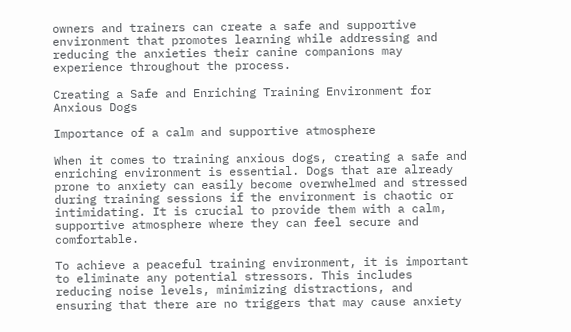owners and trainers can create a safe and supportive environment that promotes learning while addressing and reducing the anxieties their canine companions may experience throughout the process.

Creating a Safe and Enriching Training Environment for Anxious Dogs

Importance of a calm and supportive atmosphere

When it comes to training anxious dogs, creating a safe and enriching environment is essential. Dogs that are already prone to anxiety can easily become overwhelmed and stressed during training sessions if the environment is chaotic or intimidating. It is crucial to provide them with a calm, supportive atmosphere where they can feel secure and comfortable.

To achieve a peaceful training environment, it is important to eliminate any potential stressors. This includes reducing noise levels, minimizing distractions, and ensuring that there are no triggers that may cause anxiety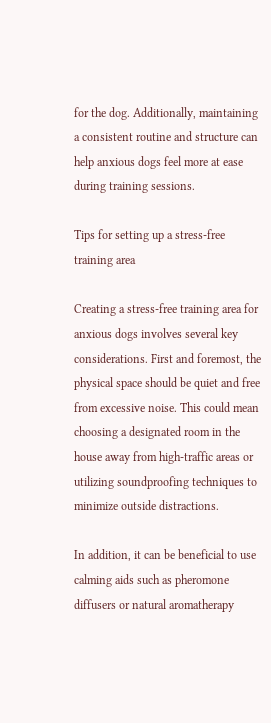for the dog. Additionally, maintaining a consistent routine and structure can help anxious dogs feel more at ease during training sessions.

Tips for setting up a stress-free training area

Creating a stress-free training area for anxious dogs involves several key considerations. First and foremost, the physical space should be quiet and free from excessive noise. This could mean choosing a designated room in the house away from high-traffic areas or utilizing soundproofing techniques to minimize outside distractions.

In addition, it can be beneficial to use calming aids such as pheromone diffusers or natural aromatherapy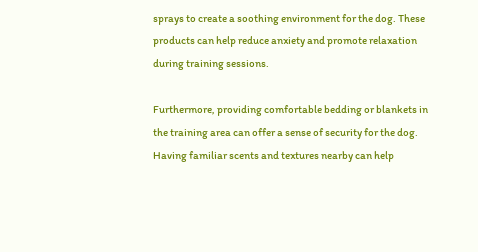sprays to create a soothing environment for the dog. These products can help reduce anxiety and promote relaxation during training sessions.

Furthermore, providing comfortable bedding or blankets in the training area can offer a sense of security for the dog. Having familiar scents and textures nearby can help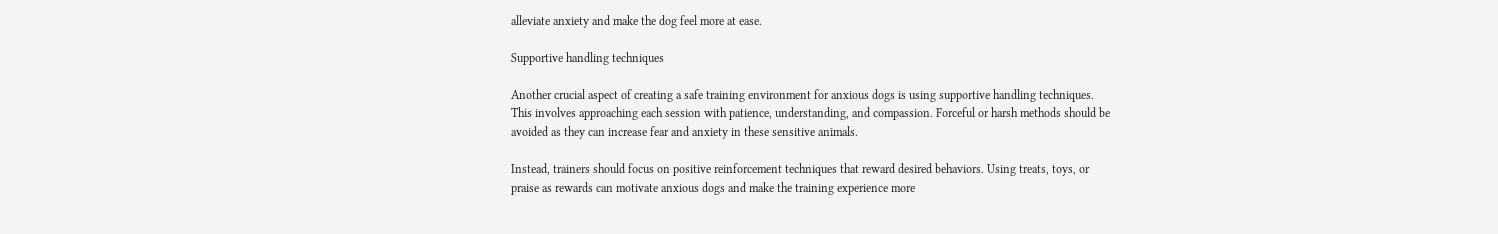alleviate anxiety and make the dog feel more at ease.

Supportive handling techniques

Another crucial aspect of creating a safe training environment for anxious dogs is using supportive handling techniques. This involves approaching each session with patience, understanding, and compassion. Forceful or harsh methods should be avoided as they can increase fear and anxiety in these sensitive animals.

Instead, trainers should focus on positive reinforcement techniques that reward desired behaviors. Using treats, toys, or praise as rewards can motivate anxious dogs and make the training experience more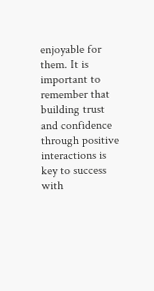enjoyable for them. It is important to remember that building trust and confidence through positive interactions is key to success with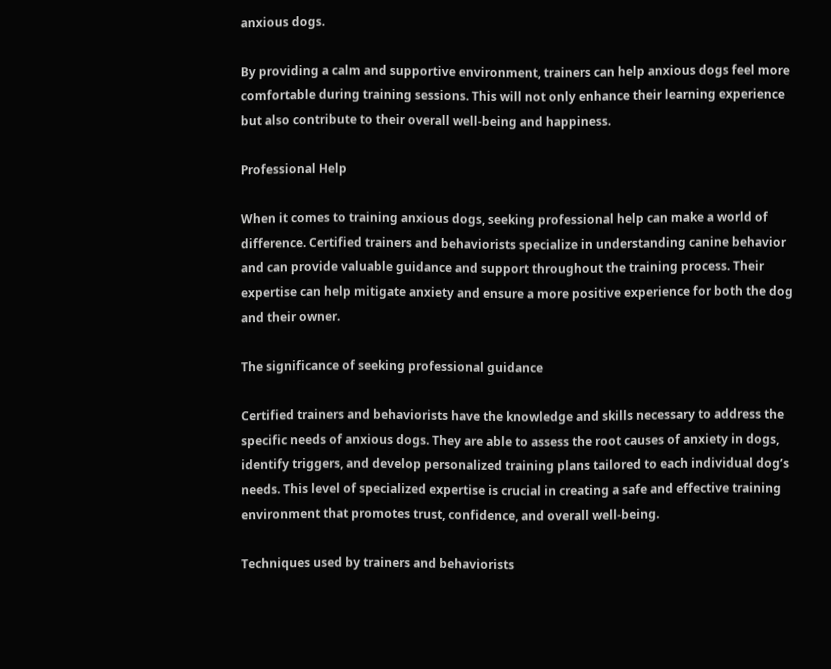anxious dogs.

By providing a calm and supportive environment, trainers can help anxious dogs feel more comfortable during training sessions. This will not only enhance their learning experience but also contribute to their overall well-being and happiness.

Professional Help

When it comes to training anxious dogs, seeking professional help can make a world of difference. Certified trainers and behaviorists specialize in understanding canine behavior and can provide valuable guidance and support throughout the training process. Their expertise can help mitigate anxiety and ensure a more positive experience for both the dog and their owner.

The significance of seeking professional guidance

Certified trainers and behaviorists have the knowledge and skills necessary to address the specific needs of anxious dogs. They are able to assess the root causes of anxiety in dogs, identify triggers, and develop personalized training plans tailored to each individual dog’s needs. This level of specialized expertise is crucial in creating a safe and effective training environment that promotes trust, confidence, and overall well-being.

Techniques used by trainers and behaviorists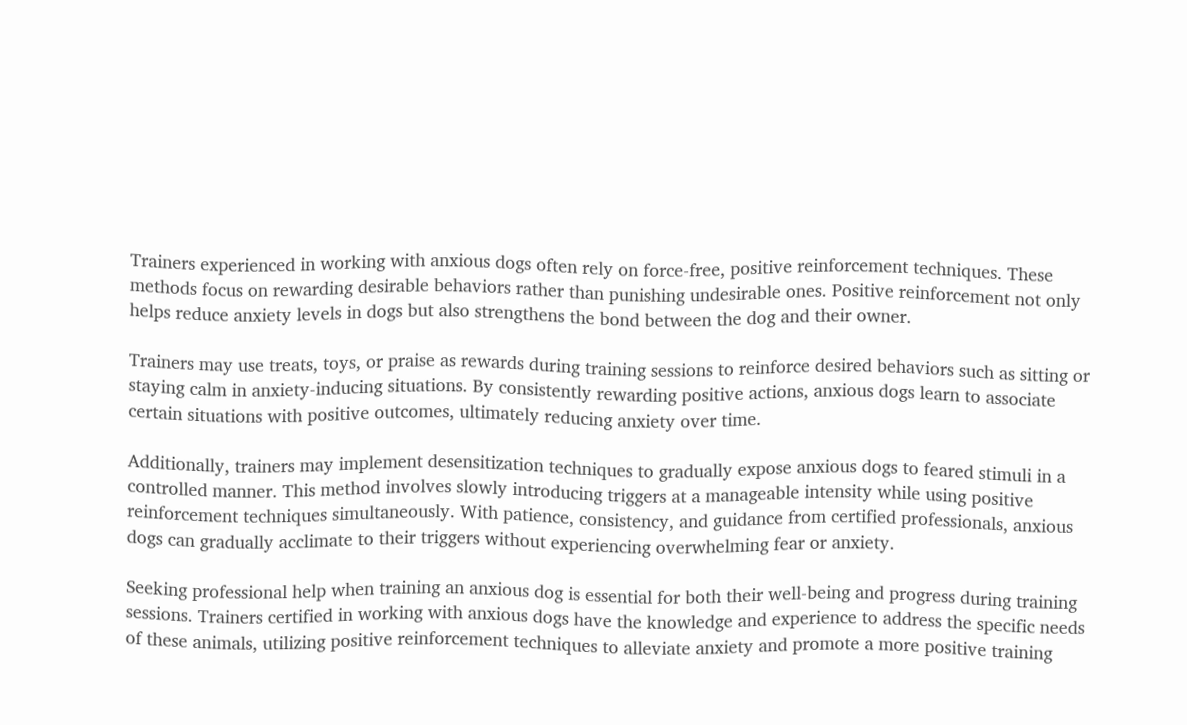Trainers experienced in working with anxious dogs often rely on force-free, positive reinforcement techniques. These methods focus on rewarding desirable behaviors rather than punishing undesirable ones. Positive reinforcement not only helps reduce anxiety levels in dogs but also strengthens the bond between the dog and their owner.

Trainers may use treats, toys, or praise as rewards during training sessions to reinforce desired behaviors such as sitting or staying calm in anxiety-inducing situations. By consistently rewarding positive actions, anxious dogs learn to associate certain situations with positive outcomes, ultimately reducing anxiety over time.

Additionally, trainers may implement desensitization techniques to gradually expose anxious dogs to feared stimuli in a controlled manner. This method involves slowly introducing triggers at a manageable intensity while using positive reinforcement techniques simultaneously. With patience, consistency, and guidance from certified professionals, anxious dogs can gradually acclimate to their triggers without experiencing overwhelming fear or anxiety.

Seeking professional help when training an anxious dog is essential for both their well-being and progress during training sessions. Trainers certified in working with anxious dogs have the knowledge and experience to address the specific needs of these animals, utilizing positive reinforcement techniques to alleviate anxiety and promote a more positive training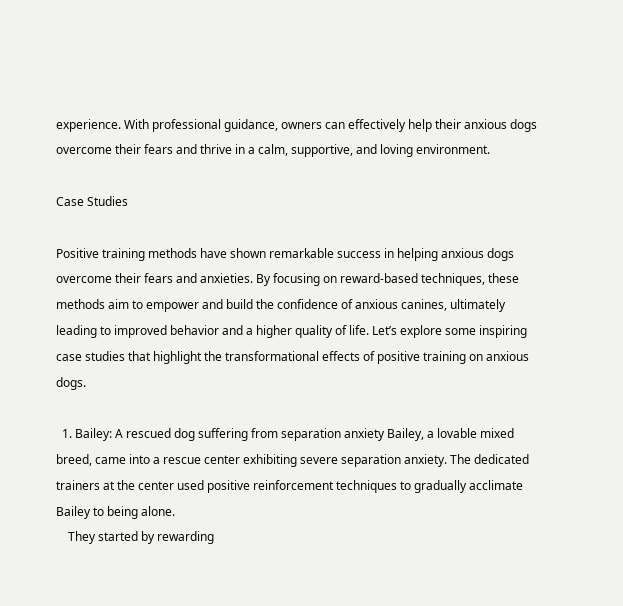experience. With professional guidance, owners can effectively help their anxious dogs overcome their fears and thrive in a calm, supportive, and loving environment.

Case Studies

Positive training methods have shown remarkable success in helping anxious dogs overcome their fears and anxieties. By focusing on reward-based techniques, these methods aim to empower and build the confidence of anxious canines, ultimately leading to improved behavior and a higher quality of life. Let’s explore some inspiring case studies that highlight the transformational effects of positive training on anxious dogs.

  1. Bailey: A rescued dog suffering from separation anxiety Bailey, a lovable mixed breed, came into a rescue center exhibiting severe separation anxiety. The dedicated trainers at the center used positive reinforcement techniques to gradually acclimate Bailey to being alone.
    They started by rewarding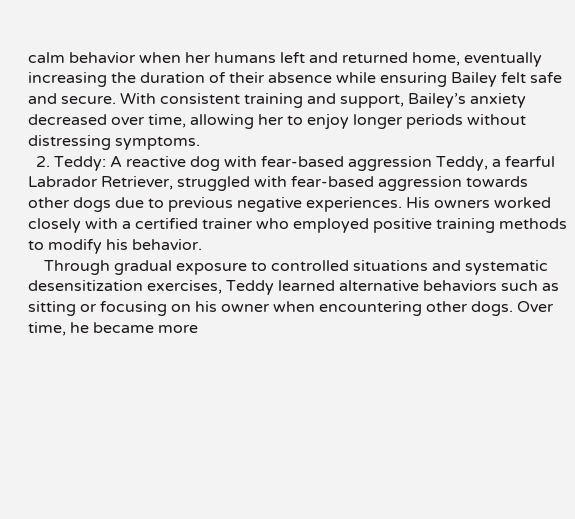calm behavior when her humans left and returned home, eventually increasing the duration of their absence while ensuring Bailey felt safe and secure. With consistent training and support, Bailey’s anxiety decreased over time, allowing her to enjoy longer periods without distressing symptoms.
  2. Teddy: A reactive dog with fear-based aggression Teddy, a fearful Labrador Retriever, struggled with fear-based aggression towards other dogs due to previous negative experiences. His owners worked closely with a certified trainer who employed positive training methods to modify his behavior.
    Through gradual exposure to controlled situations and systematic desensitization exercises, Teddy learned alternative behaviors such as sitting or focusing on his owner when encountering other dogs. Over time, he became more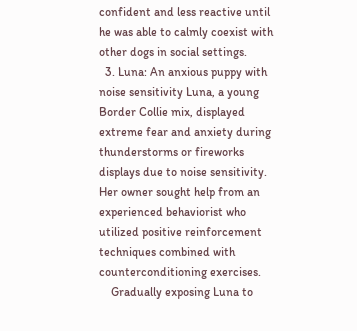confident and less reactive until he was able to calmly coexist with other dogs in social settings.
  3. Luna: An anxious puppy with noise sensitivity Luna, a young Border Collie mix, displayed extreme fear and anxiety during thunderstorms or fireworks displays due to noise sensitivity. Her owner sought help from an experienced behaviorist who utilized positive reinforcement techniques combined with counterconditioning exercises.
    Gradually exposing Luna to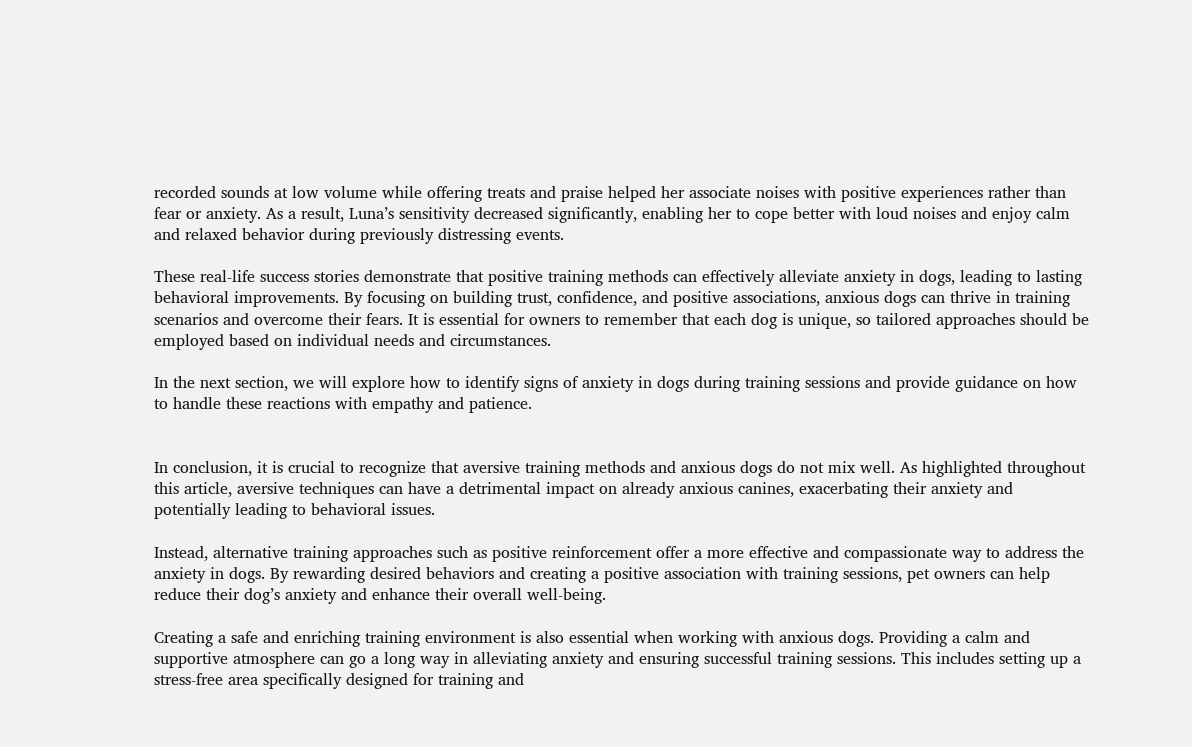recorded sounds at low volume while offering treats and praise helped her associate noises with positive experiences rather than fear or anxiety. As a result, Luna’s sensitivity decreased significantly, enabling her to cope better with loud noises and enjoy calm and relaxed behavior during previously distressing events.

These real-life success stories demonstrate that positive training methods can effectively alleviate anxiety in dogs, leading to lasting behavioral improvements. By focusing on building trust, confidence, and positive associations, anxious dogs can thrive in training scenarios and overcome their fears. It is essential for owners to remember that each dog is unique, so tailored approaches should be employed based on individual needs and circumstances.

In the next section, we will explore how to identify signs of anxiety in dogs during training sessions and provide guidance on how to handle these reactions with empathy and patience.


In conclusion, it is crucial to recognize that aversive training methods and anxious dogs do not mix well. As highlighted throughout this article, aversive techniques can have a detrimental impact on already anxious canines, exacerbating their anxiety and potentially leading to behavioral issues.

Instead, alternative training approaches such as positive reinforcement offer a more effective and compassionate way to address the anxiety in dogs. By rewarding desired behaviors and creating a positive association with training sessions, pet owners can help reduce their dog’s anxiety and enhance their overall well-being.

Creating a safe and enriching training environment is also essential when working with anxious dogs. Providing a calm and supportive atmosphere can go a long way in alleviating anxiety and ensuring successful training sessions. This includes setting up a stress-free area specifically designed for training and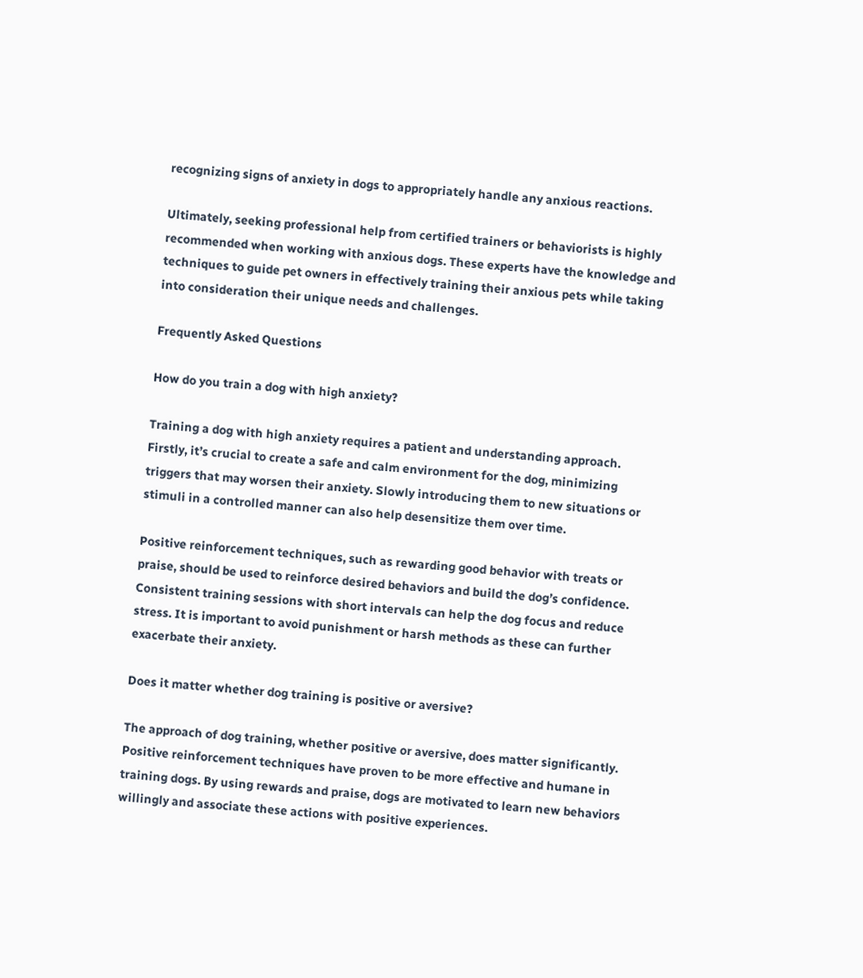recognizing signs of anxiety in dogs to appropriately handle any anxious reactions.

Ultimately, seeking professional help from certified trainers or behaviorists is highly recommended when working with anxious dogs. These experts have the knowledge and techniques to guide pet owners in effectively training their anxious pets while taking into consideration their unique needs and challenges.

Frequently Asked Questions

How do you train a dog with high anxiety?

Training a dog with high anxiety requires a patient and understanding approach. Firstly, it’s crucial to create a safe and calm environment for the dog, minimizing triggers that may worsen their anxiety. Slowly introducing them to new situations or stimuli in a controlled manner can also help desensitize them over time.

Positive reinforcement techniques, such as rewarding good behavior with treats or praise, should be used to reinforce desired behaviors and build the dog’s confidence. Consistent training sessions with short intervals can help the dog focus and reduce stress. It is important to avoid punishment or harsh methods as these can further exacerbate their anxiety.

Does it matter whether dog training is positive or aversive?

The approach of dog training, whether positive or aversive, does matter significantly. Positive reinforcement techniques have proven to be more effective and humane in training dogs. By using rewards and praise, dogs are motivated to learn new behaviors willingly and associate these actions with positive experiences.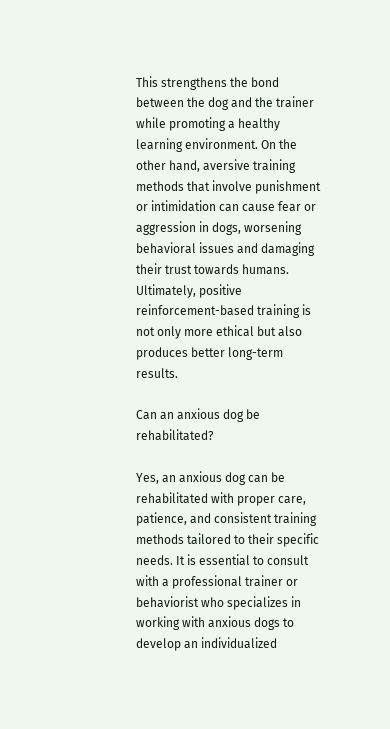This strengthens the bond between the dog and the trainer while promoting a healthy learning environment. On the other hand, aversive training methods that involve punishment or intimidation can cause fear or aggression in dogs, worsening behavioral issues and damaging their trust towards humans. Ultimately, positive reinforcement-based training is not only more ethical but also produces better long-term results.

Can an anxious dog be rehabilitated?

Yes, an anxious dog can be rehabilitated with proper care, patience, and consistent training methods tailored to their specific needs. It is essential to consult with a professional trainer or behaviorist who specializes in working with anxious dogs to develop an individualized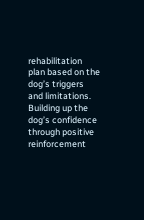rehabilitation plan based on the dog’s triggers and limitations. Building up the dog’s confidence through positive reinforcement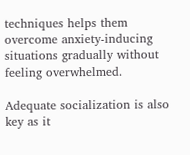techniques helps them overcome anxiety-inducing situations gradually without feeling overwhelmed.

Adequate socialization is also key as it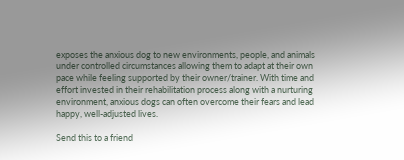exposes the anxious dog to new environments, people, and animals under controlled circumstances allowing them to adapt at their own pace while feeling supported by their owner/trainer. With time and effort invested in their rehabilitation process along with a nurturing environment, anxious dogs can often overcome their fears and lead happy, well-adjusted lives.

Send this to a friend